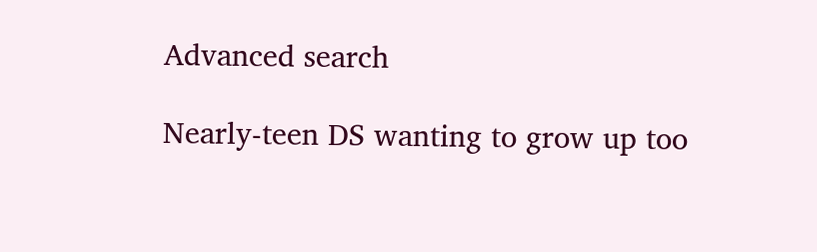Advanced search

Nearly-teen DS wanting to grow up too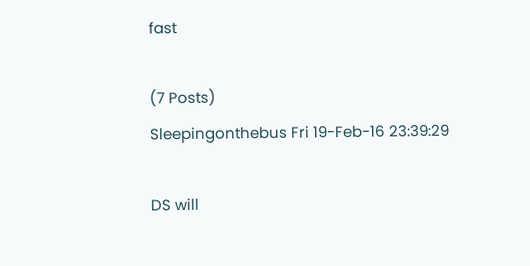fast

(7 Posts)
Sleepingonthebus Fri 19-Feb-16 23:39:29

DS will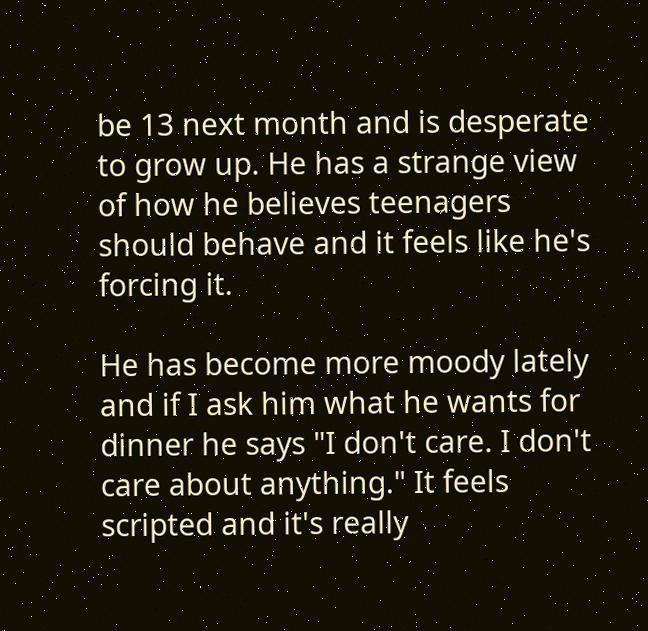be 13 next month and is desperate to grow up. He has a strange view of how he believes teenagers should behave and it feels like he's forcing it.

He has become more moody lately and if I ask him what he wants for dinner he says "I don't care. I don't care about anything." It feels scripted and it's really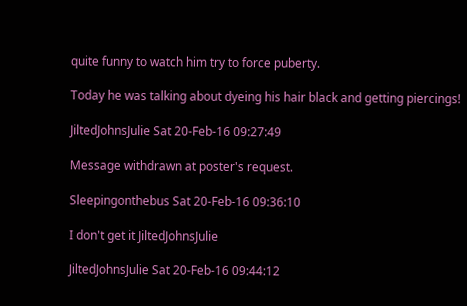quite funny to watch him try to force puberty.

Today he was talking about dyeing his hair black and getting piercings!

JiltedJohnsJulie Sat 20-Feb-16 09:27:49

Message withdrawn at poster's request.

Sleepingonthebus Sat 20-Feb-16 09:36:10

I don't get it JiltedJohnsJulie

JiltedJohnsJulie Sat 20-Feb-16 09:44:12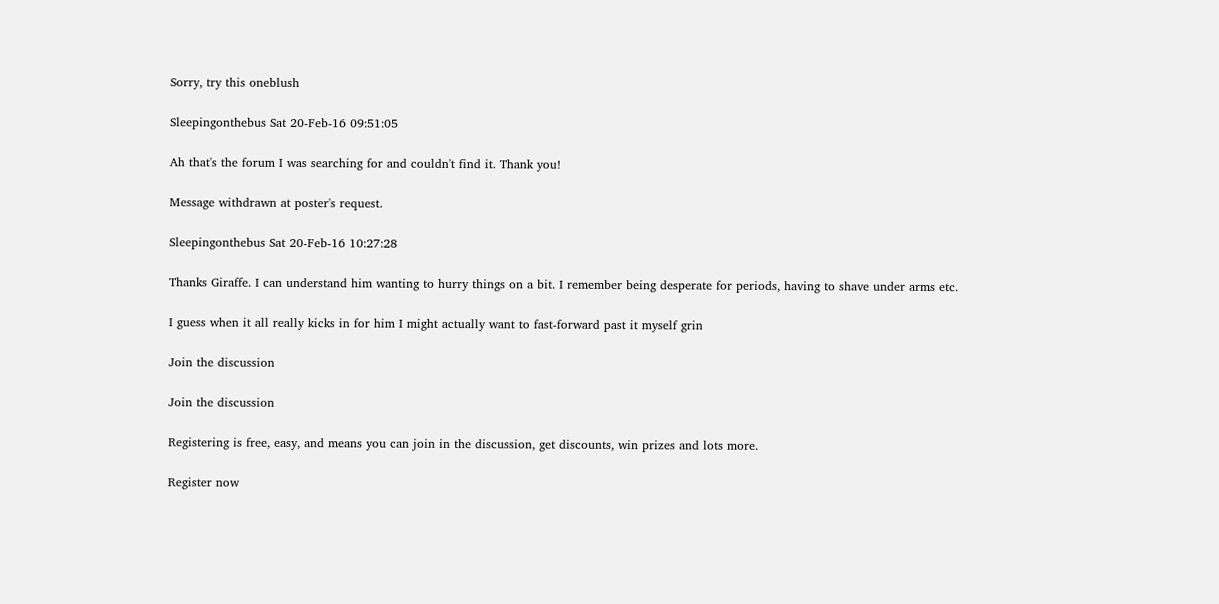Sorry, try this oneblush

Sleepingonthebus Sat 20-Feb-16 09:51:05

Ah that's the forum I was searching for and couldn't find it. Thank you!

Message withdrawn at poster's request.

Sleepingonthebus Sat 20-Feb-16 10:27:28

Thanks Giraffe. I can understand him wanting to hurry things on a bit. I remember being desperate for periods, having to shave under arms etc.

I guess when it all really kicks in for him I might actually want to fast-forward past it myself grin

Join the discussion

Join the discussion

Registering is free, easy, and means you can join in the discussion, get discounts, win prizes and lots more.

Register now